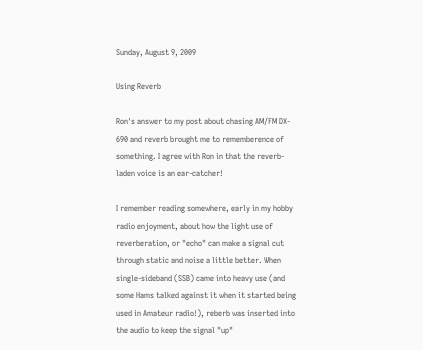Sunday, August 9, 2009

Using Reverb

Ron's answer to my post about chasing AM/FM DX- 690 and reverb brought me to rememberence of something. I agree with Ron in that the reverb-laden voice is an ear-catcher!

I remember reading somewhere, early in my hobby radio enjoyment, about how the light use of reverberation, or "echo" can make a signal cut through static and noise a little better. When single-sideband (SSB) came into heavy use (and some Hams talked against it when it started being used in Amateur radio!), reberb was inserted into the audio to keep the signal "up"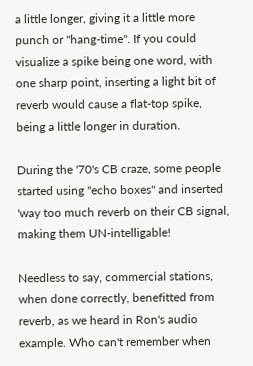a little longer, giving it a little more punch or "hang-time". If you could visualize a spike being one word, with one sharp point, inserting a light bit of reverb would cause a flat-top spike, being a little longer in duration.

During the '70's CB craze, some people started using "echo boxes" and inserted 'way too much reverb on their CB signal, making them UN-intelligable!

Needless to say, commercial stations, when done correctly, benefitted from reverb, as we heard in Ron's audio example. Who can't remember when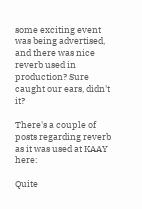some exciting event was being advertised, and there was nice reverb used in production? Sure caught our ears, didn't it?

There's a couple of posts regarding reverb as it was used at KAAY here:

Quite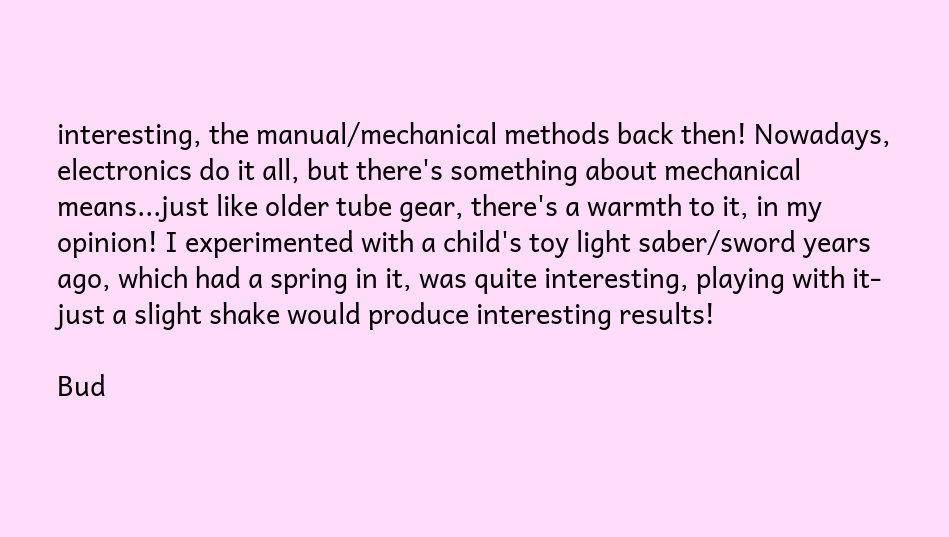interesting, the manual/mechanical methods back then! Nowadays, electronics do it all, but there's something about mechanical means...just like older tube gear, there's a warmth to it, in my opinion! I experimented with a child's toy light saber/sword years ago, which had a spring in it, was quite interesting, playing with it- just a slight shake would produce interesting results!

Bud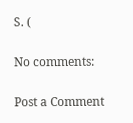S. (

No comments:

Post a Comment